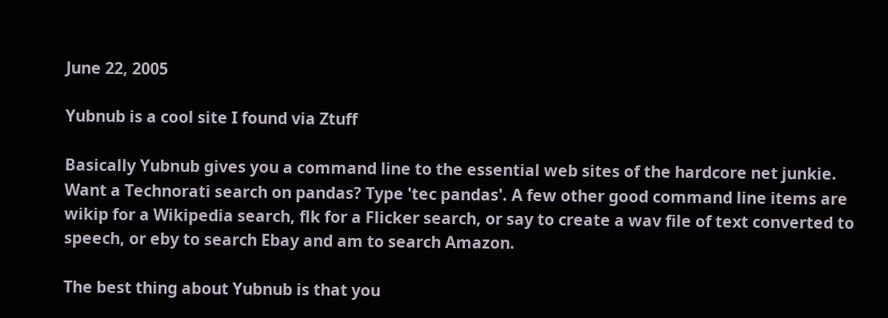June 22, 2005

Yubnub is a cool site I found via Ztuff

Basically Yubnub gives you a command line to the essential web sites of the hardcore net junkie. Want a Technorati search on pandas? Type 'tec pandas'. A few other good command line items are wikip for a Wikipedia search, flk for a Flicker search, or say to create a wav file of text converted to speech, or eby to search Ebay and am to search Amazon.

The best thing about Yubnub is that you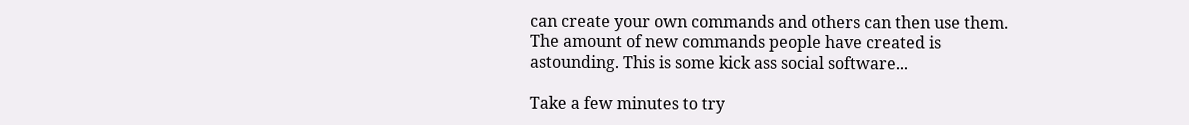can create your own commands and others can then use them. The amount of new commands people have created is astounding. This is some kick ass social software...

Take a few minutes to try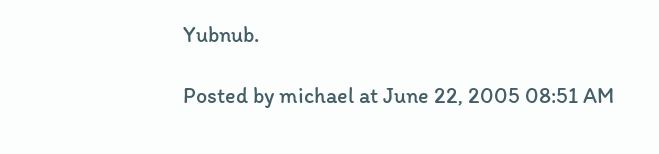Yubnub.

Posted by michael at June 22, 2005 08:51 AM